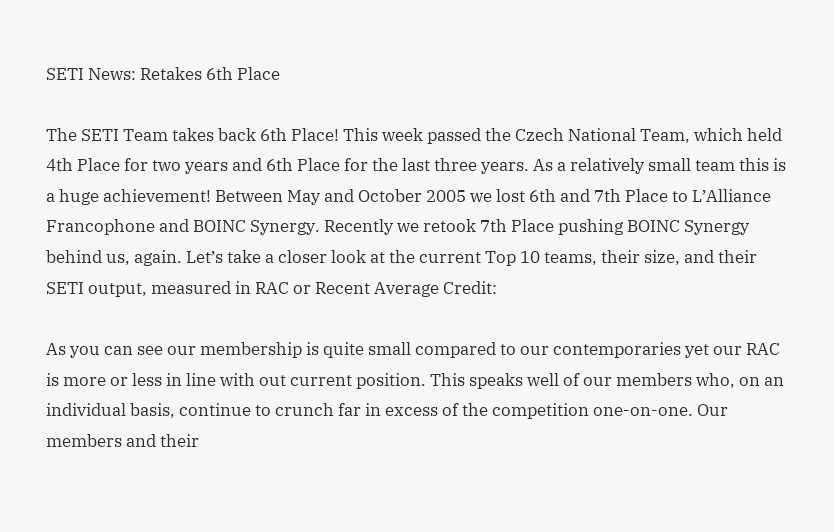SETI News: Retakes 6th Place

The SETI Team takes back 6th Place! This week passed the Czech National Team, which held 4th Place for two years and 6th Place for the last three years. As a relatively small team this is a huge achievement! Between May and October 2005 we lost 6th and 7th Place to L’Alliance Francophone and BOINC Synergy. Recently we retook 7th Place pushing BOINC Synergy behind us, again. Let’s take a closer look at the current Top 10 teams, their size, and their SETI output, measured in RAC or Recent Average Credit:

As you can see our membership is quite small compared to our contemporaries yet our RAC is more or less in line with out current position. This speaks well of our members who, on an individual basis, continue to crunch far in excess of the competition one-on-one. Our members and their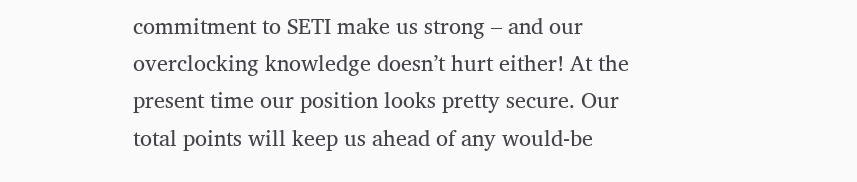commitment to SETI make us strong – and our overclocking knowledge doesn’t hurt either! At the present time our position looks pretty secure. Our total points will keep us ahead of any would-be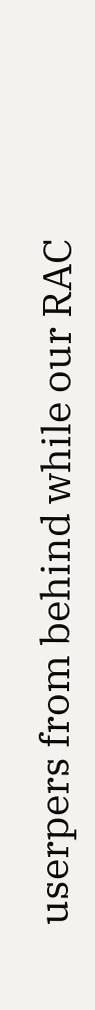userpers from behind while our RAC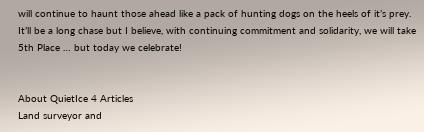will continue to haunt those ahead like a pack of hunting dogs on the heels of it’s prey. It’ll be a long chase but I believe, with continuing commitment and solidarity, we will take 5th Place … but today we celebrate!


About QuietIce 4 Articles
Land surveyor and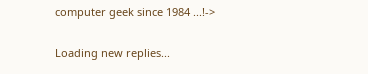computer geek since 1984 ...!->

Loading new replies...